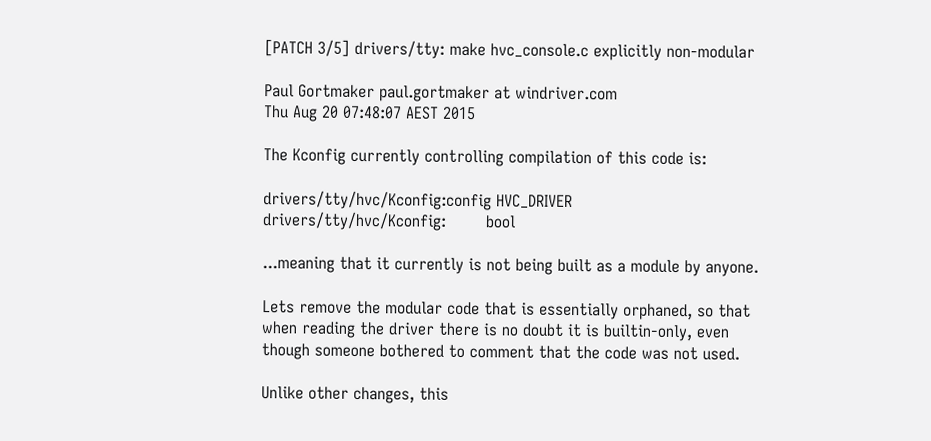[PATCH 3/5] drivers/tty: make hvc_console.c explicitly non-modular

Paul Gortmaker paul.gortmaker at windriver.com
Thu Aug 20 07:48:07 AEST 2015

The Kconfig currently controlling compilation of this code is:

drivers/tty/hvc/Kconfig:config HVC_DRIVER
drivers/tty/hvc/Kconfig:        bool

...meaning that it currently is not being built as a module by anyone.

Lets remove the modular code that is essentially orphaned, so that
when reading the driver there is no doubt it is builtin-only, even
though someone bothered to comment that the code was not used.

Unlike other changes, this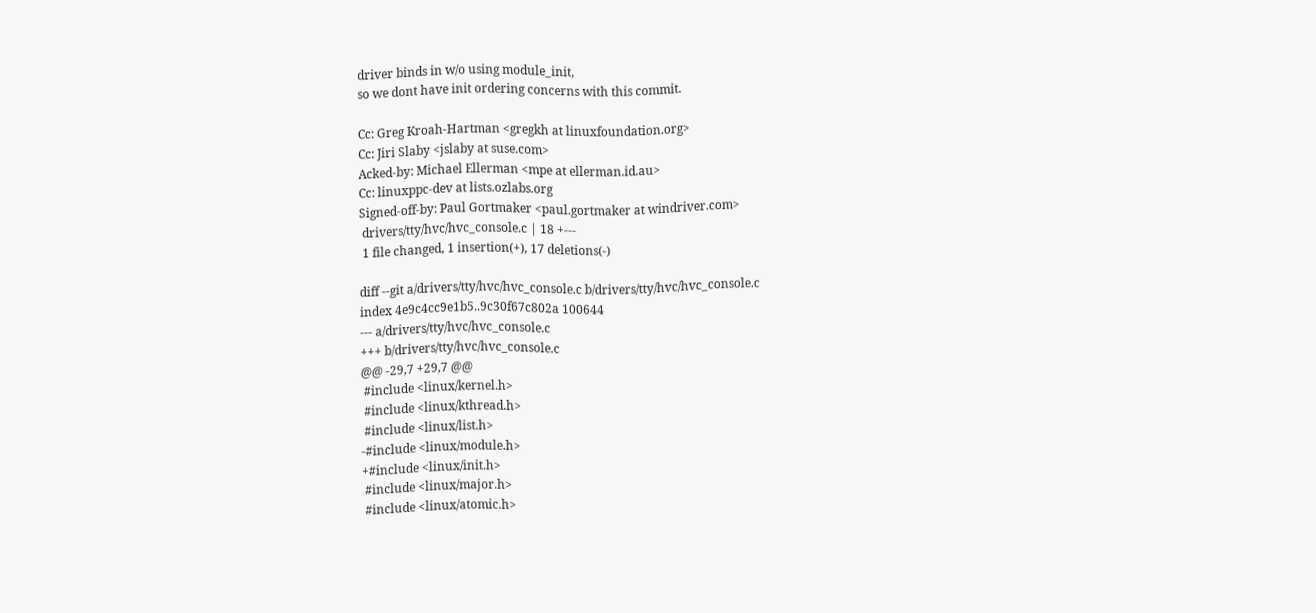driver binds in w/o using module_init,
so we dont have init ordering concerns with this commit.

Cc: Greg Kroah-Hartman <gregkh at linuxfoundation.org>
Cc: Jiri Slaby <jslaby at suse.com>
Acked-by: Michael Ellerman <mpe at ellerman.id.au>
Cc: linuxppc-dev at lists.ozlabs.org
Signed-off-by: Paul Gortmaker <paul.gortmaker at windriver.com>
 drivers/tty/hvc/hvc_console.c | 18 +---
 1 file changed, 1 insertion(+), 17 deletions(-)

diff --git a/drivers/tty/hvc/hvc_console.c b/drivers/tty/hvc/hvc_console.c
index 4e9c4cc9e1b5..9c30f67c802a 100644
--- a/drivers/tty/hvc/hvc_console.c
+++ b/drivers/tty/hvc/hvc_console.c
@@ -29,7 +29,7 @@
 #include <linux/kernel.h>
 #include <linux/kthread.h>
 #include <linux/list.h>
-#include <linux/module.h>
+#include <linux/init.h>
 #include <linux/major.h>
 #include <linux/atomic.h>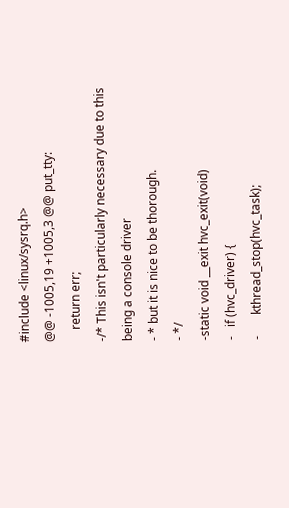#include <linux/sysrq.h>
@@ -1005,19 +1005,3 @@ put_tty:
    return err;
-/* This isn't particularly necessary due to this being a console driver
- * but it is nice to be thorough.
- */
-static void __exit hvc_exit(void)
-   if (hvc_driver) {
-       kthread_stop(hvc_task);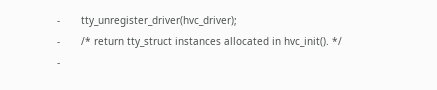-       tty_unregister_driver(hvc_driver);
-       /* return tty_struct instances allocated in hvc_init(). */
-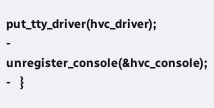put_tty_driver(hvc_driver);
-       unregister_console(&hvc_console);
-   }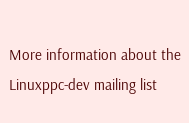More information about the Linuxppc-dev mailing list